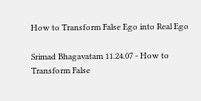How to Transform False Ego into Real Ego

Srimad Bhagavatam 11.24.07 - How to Transform False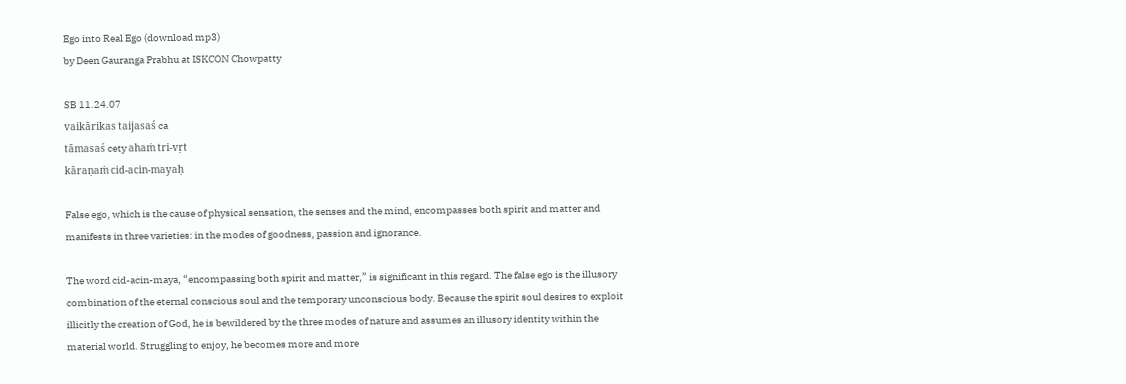Ego into Real Ego (download mp3)
by Deen Gauranga Prabhu at ISKCON Chowpatty

SB 11.24.07
vaikārikas taijasaś ca
tāmasaś cety ahaṁ tri-vṛt
kāraṇaṁ cid-acin-mayaḥ

False ego, which is the cause of physical sensation, the senses and the mind, encompasses both spirit and matter and manifests in three varieties: in the modes of goodness, passion and ignorance.

The word cid-acin-maya, “encompassing both spirit and matter,” is significant in this regard. The false ego is the illusory combination of the eternal conscious soul and the temporary unconscious body. Because the spirit soul desires to exploit illicitly the creation of God, he is bewildered by the three modes of nature and assumes an illusory identity within the material world. Struggling to enjoy, he becomes more and more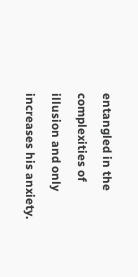entangled in the complexities of illusion and only increases his anxiety.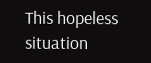This hopeless situation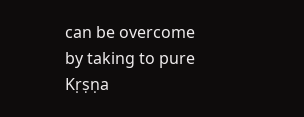can be overcome by taking to pure Kṛṣṇa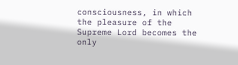consciousness, in which the pleasure of the Supreme Lord becomes the only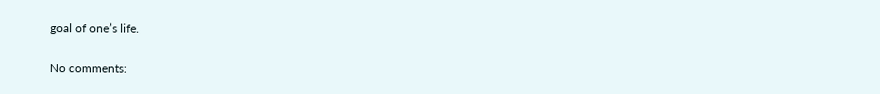goal of one’s life.

No comments: